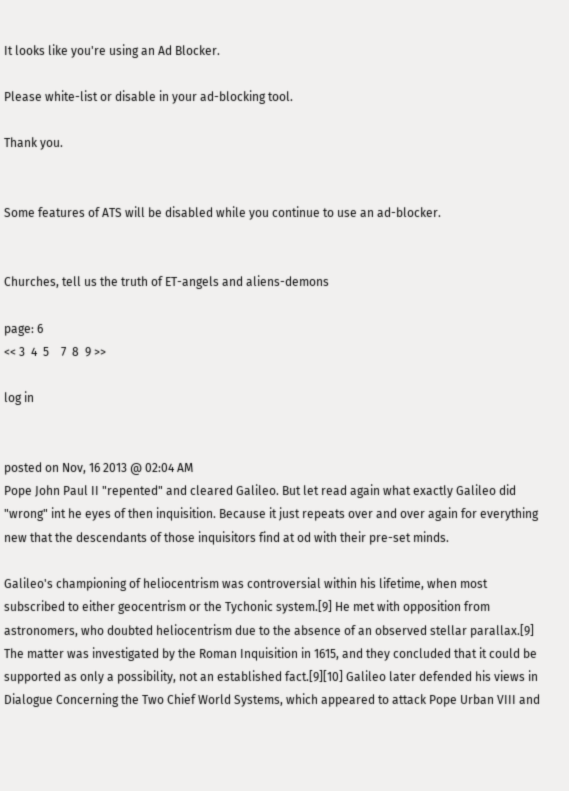It looks like you're using an Ad Blocker.

Please white-list or disable in your ad-blocking tool.

Thank you.


Some features of ATS will be disabled while you continue to use an ad-blocker.


Churches, tell us the truth of ET-angels and aliens-demons

page: 6
<< 3  4  5    7  8  9 >>

log in


posted on Nov, 16 2013 @ 02:04 AM
Pope John Paul II "repented" and cleared Galileo. But let read again what exactly Galileo did "wrong" int he eyes of then inquisition. Because it just repeats over and over again for everything new that the descendants of those inquisitors find at od with their pre-set minds.

Galileo's championing of heliocentrism was controversial within his lifetime, when most subscribed to either geocentrism or the Tychonic system.[9] He met with opposition from astronomers, who doubted heliocentrism due to the absence of an observed stellar parallax.[9] The matter was investigated by the Roman Inquisition in 1615, and they concluded that it could be supported as only a possibility, not an established fact.[9][10] Galileo later defended his views in Dialogue Concerning the Two Chief World Systems, which appeared to attack Pope Urban VIII and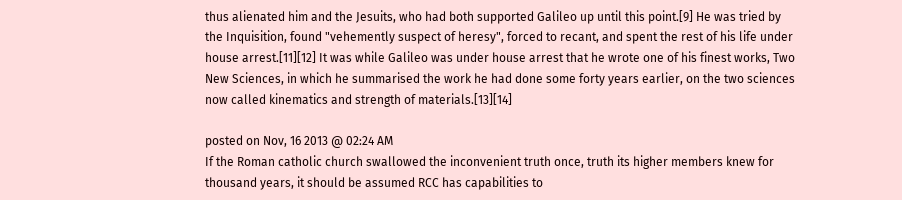thus alienated him and the Jesuits, who had both supported Galileo up until this point.[9] He was tried by the Inquisition, found "vehemently suspect of heresy", forced to recant, and spent the rest of his life under house arrest.[11][12] It was while Galileo was under house arrest that he wrote one of his finest works, Two New Sciences, in which he summarised the work he had done some forty years earlier, on the two sciences now called kinematics and strength of materials.[13][14]

posted on Nov, 16 2013 @ 02:24 AM
If the Roman catholic church swallowed the inconvenient truth once, truth its higher members knew for thousand years, it should be assumed RCC has capabilities to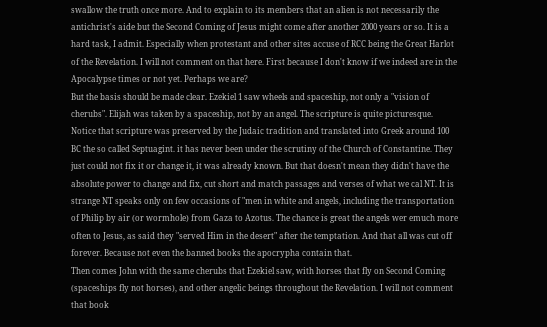swallow the truth once more. And to explain to its members that an alien is not necessarily the antichrist's aide but the Second Coming of Jesus might come after another 2000 years or so. It is a hard task, I admit. Especially when protestant and other sites accuse of RCC being the Great Harlot of the Revelation. I will not comment on that here. First because I don't know if we indeed are in the Apocalypse times or not yet. Perhaps we are?
But the basis should be made clear. Ezekiel 1 saw wheels and spaceship, not only a "vision of cherubs". Elijah was taken by a spaceship, not by an angel. The scripture is quite picturesque. Notice that scripture was preserved by the Judaic tradition and translated into Greek around 100 BC the so called Septuagint. it has never been under the scrutiny of the Church of Constantine. They just could not fix it or change it, it was already known. But that doesn't mean they didn't have the absolute power to change and fix, cut short and match passages and verses of what we cal NT. It is strange NT speaks only on few occasions of "men in white and angels, including the transportation of Philip by air (or wormhole) from Gaza to Azotus. The chance is great the angels wer emuch more often to Jesus, as said they "served Him in the desert" after the temptation. And that all was cut off forever. Because not even the banned books the apocrypha contain that.
Then comes John with the same cherubs that Ezekiel saw, with horses that fly on Second Coming (spaceships fly not horses), and other angelic beings throughout the Revelation. I will not comment that book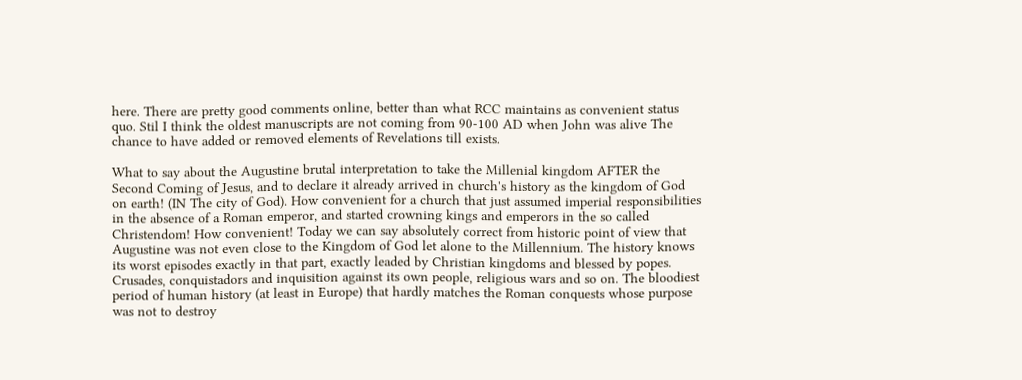here. There are pretty good comments online, better than what RCC maintains as convenient status quo. Stil I think the oldest manuscripts are not coming from 90-100 AD when John was alive The chance to have added or removed elements of Revelations till exists.

What to say about the Augustine brutal interpretation to take the Millenial kingdom AFTER the Second Coming of Jesus, and to declare it already arrived in church's history as the kingdom of God on earth! (IN The city of God). How convenient for a church that just assumed imperial responsibilities in the absence of a Roman emperor, and started crowning kings and emperors in the so called Christendom! How convenient! Today we can say absolutely correct from historic point of view that Augustine was not even close to the Kingdom of God let alone to the Millennium. The history knows its worst episodes exactly in that part, exactly leaded by Christian kingdoms and blessed by popes. Crusades, conquistadors and inquisition against its own people, religious wars and so on. The bloodiest period of human history (at least in Europe) that hardly matches the Roman conquests whose purpose was not to destroy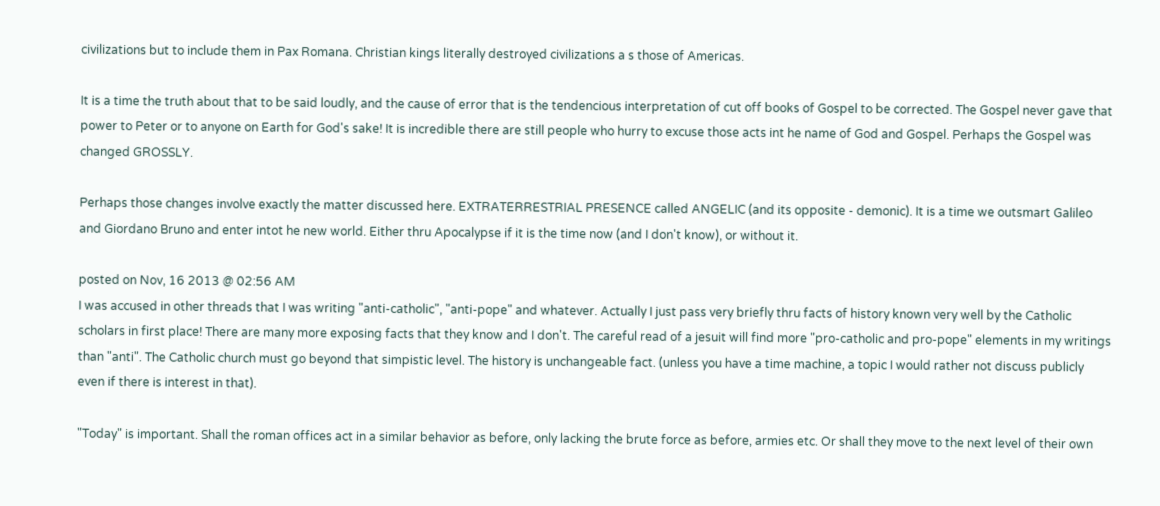civilizations but to include them in Pax Romana. Christian kings literally destroyed civilizations a s those of Americas.

It is a time the truth about that to be said loudly, and the cause of error that is the tendencious interpretation of cut off books of Gospel to be corrected. The Gospel never gave that power to Peter or to anyone on Earth for God's sake! It is incredible there are still people who hurry to excuse those acts int he name of God and Gospel. Perhaps the Gospel was changed GROSSLY.

Perhaps those changes involve exactly the matter discussed here. EXTRATERRESTRIAL PRESENCE called ANGELIC (and its opposite - demonic). It is a time we outsmart Galileo and Giordano Bruno and enter intot he new world. Either thru Apocalypse if it is the time now (and I don't know), or without it.

posted on Nov, 16 2013 @ 02:56 AM
I was accused in other threads that I was writing "anti-catholic", "anti-pope" and whatever. Actually I just pass very briefly thru facts of history known very well by the Catholic scholars in first place! There are many more exposing facts that they know and I don't. The careful read of a jesuit will find more "pro-catholic and pro-pope" elements in my writings than "anti". The Catholic church must go beyond that simpistic level. The history is unchangeable fact. (unless you have a time machine, a topic I would rather not discuss publicly even if there is interest in that).

"Today" is important. Shall the roman offices act in a similar behavior as before, only lacking the brute force as before, armies etc. Or shall they move to the next level of their own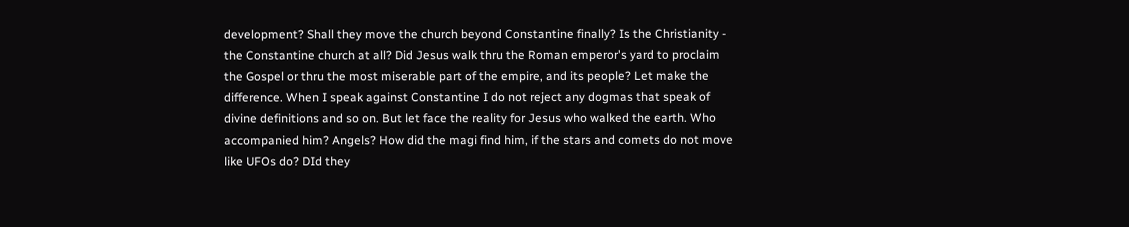development? Shall they move the church beyond Constantine finally? Is the Christianity - the Constantine church at all? Did Jesus walk thru the Roman emperor's yard to proclaim the Gospel or thru the most miserable part of the empire, and its people? Let make the difference. When I speak against Constantine I do not reject any dogmas that speak of divine definitions and so on. But let face the reality for Jesus who walked the earth. Who accompanied him? Angels? How did the magi find him, if the stars and comets do not move like UFOs do? DId they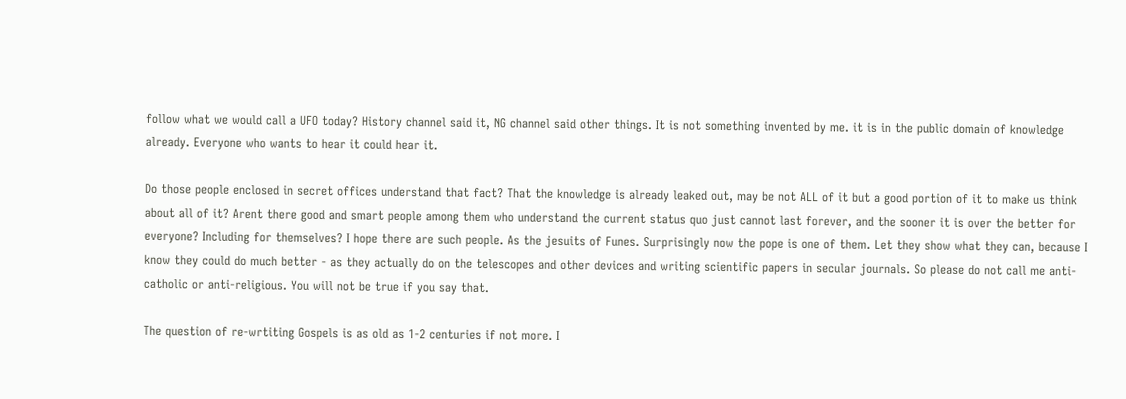follow what we would call a UFO today? History channel said it, NG channel said other things. It is not something invented by me. it is in the public domain of knowledge already. Everyone who wants to hear it could hear it.

Do those people enclosed in secret offices understand that fact? That the knowledge is already leaked out, may be not ALL of it but a good portion of it to make us think about all of it? Arent there good and smart people among them who understand the current status quo just cannot last forever, and the sooner it is over the better for everyone? Including for themselves? I hope there are such people. As the jesuits of Funes. Surprisingly now the pope is one of them. Let they show what they can, because I know they could do much better - as they actually do on the telescopes and other devices and writing scientific papers in secular journals. So please do not call me anti-catholic or anti-religious. You will not be true if you say that.

The question of re-wrtiting Gospels is as old as 1-2 centuries if not more. I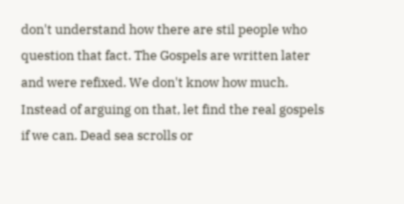don't understand how there are stil people who question that fact. The Gospels are written later and were refixed. We don't know how much. Instead of arguing on that, let find the real gospels if we can. Dead sea scrolls or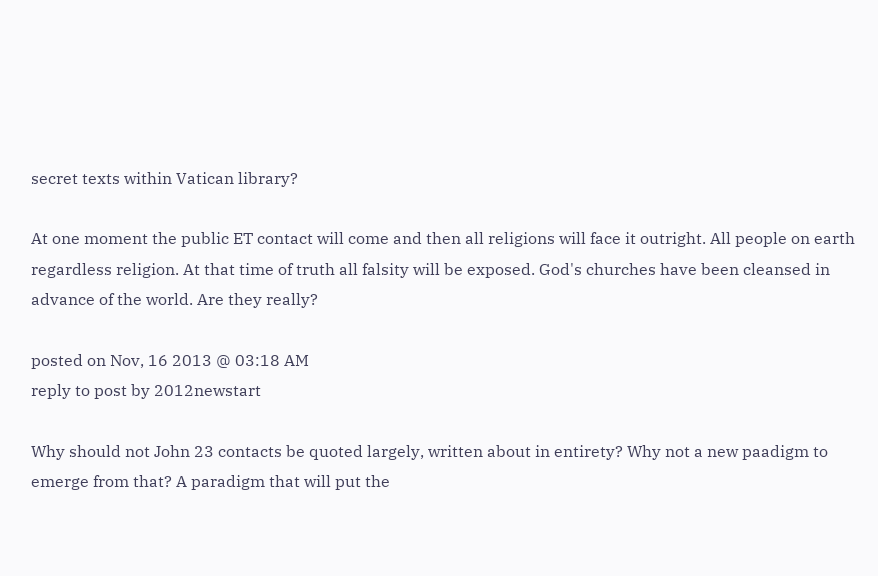secret texts within Vatican library?

At one moment the public ET contact will come and then all religions will face it outright. All people on earth regardless religion. At that time of truth all falsity will be exposed. God's churches have been cleansed in advance of the world. Are they really?

posted on Nov, 16 2013 @ 03:18 AM
reply to post by 2012newstart

Why should not John 23 contacts be quoted largely, written about in entirety? Why not a new paadigm to emerge from that? A paradigm that will put the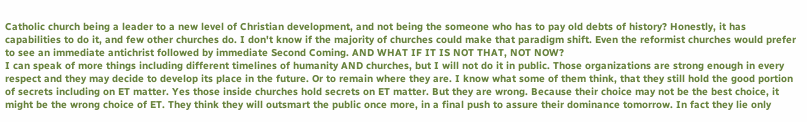Catholic church being a leader to a new level of Christian development, and not being the someone who has to pay old debts of history? Honestly, it has capabilities to do it, and few other churches do. I don't know if the majority of churches could make that paradigm shift. Even the reformist churches would prefer to see an immediate antichrist followed by immediate Second Coming. AND WHAT IF IT IS NOT THAT, NOT NOW?
I can speak of more things including different timelines of humanity AND churches, but I will not do it in public. Those organizations are strong enough in every respect and they may decide to develop its place in the future. Or to remain where they are. I know what some of them think, that they still hold the good portion of secrets including on ET matter. Yes those inside churches hold secrets on ET matter. But they are wrong. Because their choice may not be the best choice, it might be the wrong choice of ET. They think they will outsmart the public once more, in a final push to assure their dominance tomorrow. In fact they lie only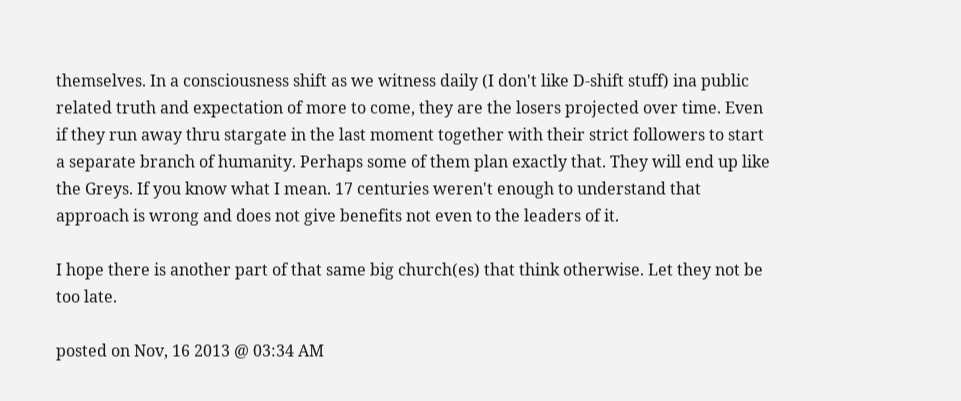themselves. In a consciousness shift as we witness daily (I don't like D-shift stuff) ina public related truth and expectation of more to come, they are the losers projected over time. Even if they run away thru stargate in the last moment together with their strict followers to start a separate branch of humanity. Perhaps some of them plan exactly that. They will end up like the Greys. If you know what I mean. 17 centuries weren't enough to understand that approach is wrong and does not give benefits not even to the leaders of it.

I hope there is another part of that same big church(es) that think otherwise. Let they not be too late.

posted on Nov, 16 2013 @ 03:34 AM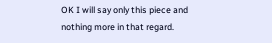OK I will say only this piece and nothing more in that regard.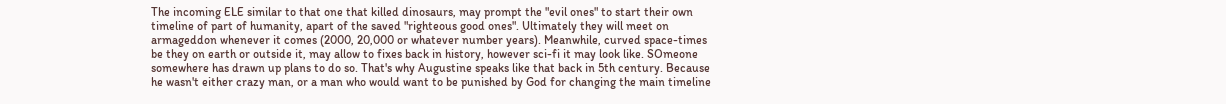The incoming ELE similar to that one that killed dinosaurs, may prompt the "evil ones" to start their own timeline of part of humanity, apart of the saved "righteous good ones". Ultimately they will meet on armageddon whenever it comes (2000, 20,000 or whatever number years). Meanwhile, curved space-times be they on earth or outside it, may allow to fixes back in history, however sci-fi it may look like. SOmeone somewhere has drawn up plans to do so. That's why Augustine speaks like that back in 5th century. Because he wasn't either crazy man, or a man who would want to be punished by God for changing the main timeline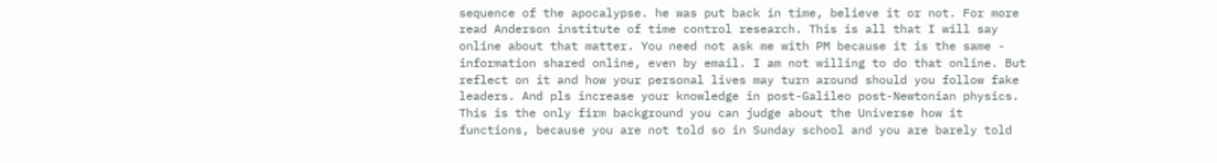sequence of the apocalypse. he was put back in time, believe it or not. For more read Anderson institute of time control research. This is all that I will say online about that matter. You need not ask me with PM because it is the same - information shared online, even by email. I am not willing to do that online. But reflect on it and how your personal lives may turn around should you follow fake leaders. And pls increase your knowledge in post-Galileo post-Newtonian physics. This is the only firm background you can judge about the Universe how it functions, because you are not told so in Sunday school and you are barely told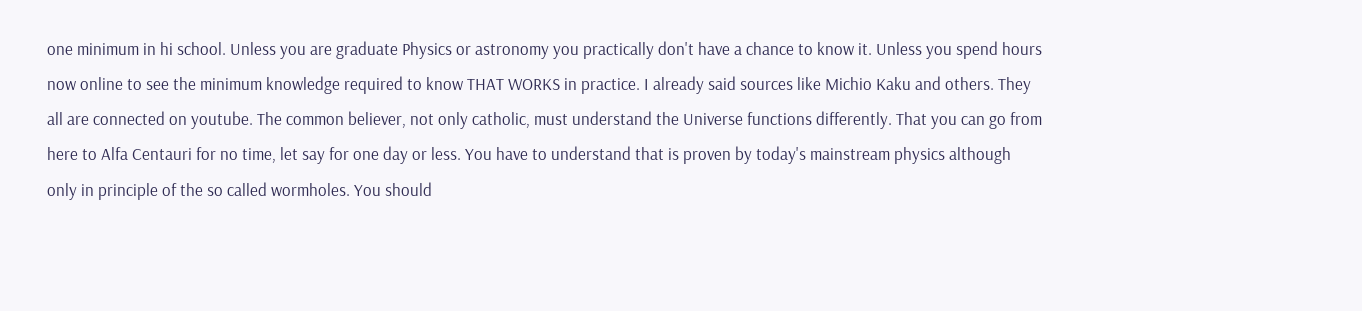one minimum in hi school. Unless you are graduate Physics or astronomy you practically don't have a chance to know it. Unless you spend hours now online to see the minimum knowledge required to know THAT WORKS in practice. I already said sources like Michio Kaku and others. They all are connected on youtube. The common believer, not only catholic, must understand the Universe functions differently. That you can go from here to Alfa Centauri for no time, let say for one day or less. You have to understand that is proven by today's mainstream physics although only in principle of the so called wormholes. You should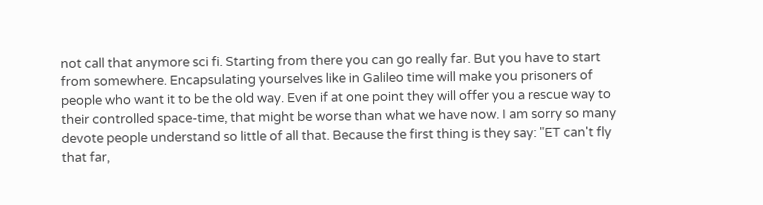not call that anymore sci fi. Starting from there you can go really far. But you have to start from somewhere. Encapsulating yourselves like in Galileo time will make you prisoners of people who want it to be the old way. Even if at one point they will offer you a rescue way to their controlled space-time, that might be worse than what we have now. I am sorry so many devote people understand so little of all that. Because the first thing is they say: "ET can't fly that far,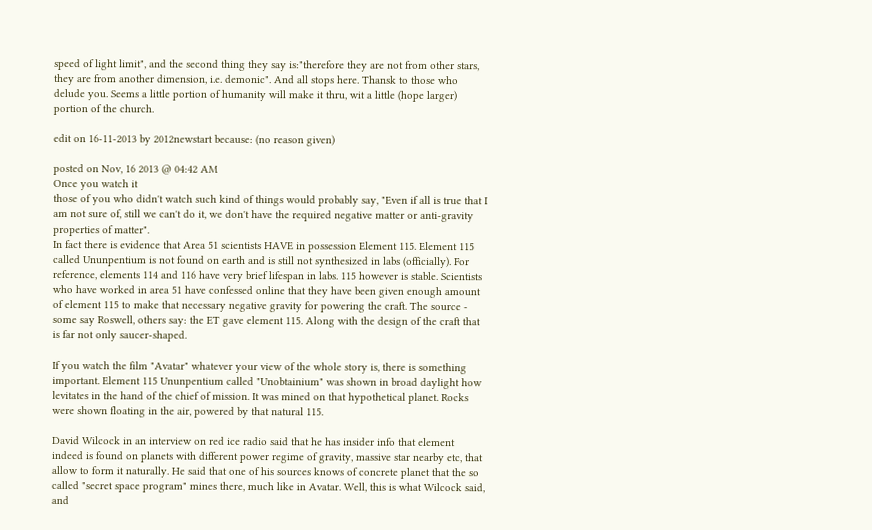speed of light limit", and the second thing they say is:"therefore they are not from other stars, they are from another dimension, i.e. demonic". And all stops here. Thansk to those who delude you. Seems a little portion of humanity will make it thru, wit a little (hope larger) portion of the church.

edit on 16-11-2013 by 2012newstart because: (no reason given)

posted on Nov, 16 2013 @ 04:42 AM
Once you watch it
those of you who didn't watch such kind of things would probably say, "Even if all is true that I am not sure of, still we can't do it, we don't have the required negative matter or anti-gravity properties of matter".
In fact there is evidence that Area 51 scientists HAVE in possession Element 115. Element 115 called Ununpentium is not found on earth and is still not synthesized in labs (officially). For reference, elements 114 and 116 have very brief lifespan in labs. 115 however is stable. Scientists who have worked in area 51 have confessed online that they have been given enough amount of element 115 to make that necessary negative gravity for powering the craft. The source - some say Roswell, others say: the ET gave element 115. Along with the design of the craft that is far not only saucer-shaped.

If you watch the film "Avatar" whatever your view of the whole story is, there is something important. Element 115 Ununpentium called "Unobtainium" was shown in broad daylight how levitates in the hand of the chief of mission. It was mined on that hypothetical planet. Rocks were shown floating in the air, powered by that natural 115.

David Wilcock in an interview on red ice radio said that he has insider info that element indeed is found on planets with different power regime of gravity, massive star nearby etc, that allow to form it naturally. He said that one of his sources knows of concrete planet that the so called "secret space program" mines there, much like in Avatar. Well, this is what Wilcock said, and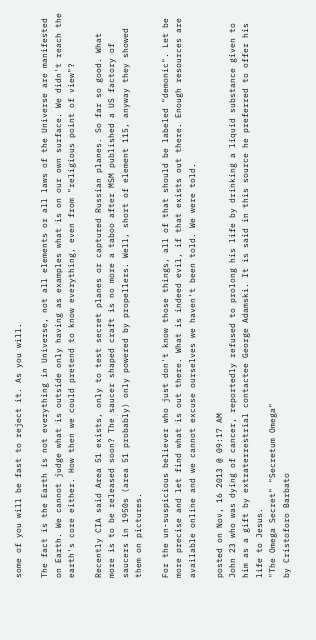some of you will be fast to reject it. As you will.

The fact is the Earth is not everything in Universe, not all elements or all laws of the Universe are manifested on Earth. We cannot judge what is outside only having as examples what is on our own surface. We didn't reach the earth's core either. How then we could pretend to know everything, even from "religious point of view"?

Recently CIA said Area 51 exists, only to test secret planes or captured Russian planes. So far so good. What more is to be released soon? The saucer shaped craft is no more a taboo after MSM published a US factory of saucers in 1950s (area 51 probably) only powered by propellers. Well, short of element 115, anyway they showed them on pictures.

For the un-suspicious believer who just don't know those things, all of that should be labeled "demonic". Let be more precise and let find what is out there. What is indeed evil, if that exists out there. Enough resources are available online and we cannot excuse ourselves we haven't been told. We were told.

posted on Nov, 16 2013 @ 09:17 AM
John 23 who was dying of cancer, reportedly refused to prolong his life by drinking a liquid substance given to him as a gift by extraterrestrial contactee George Adamski. It is said in this source he preferred to offer his life to Jesus.
"The Omega Secret" "Secretum Omega"
by Cristoforo Barbato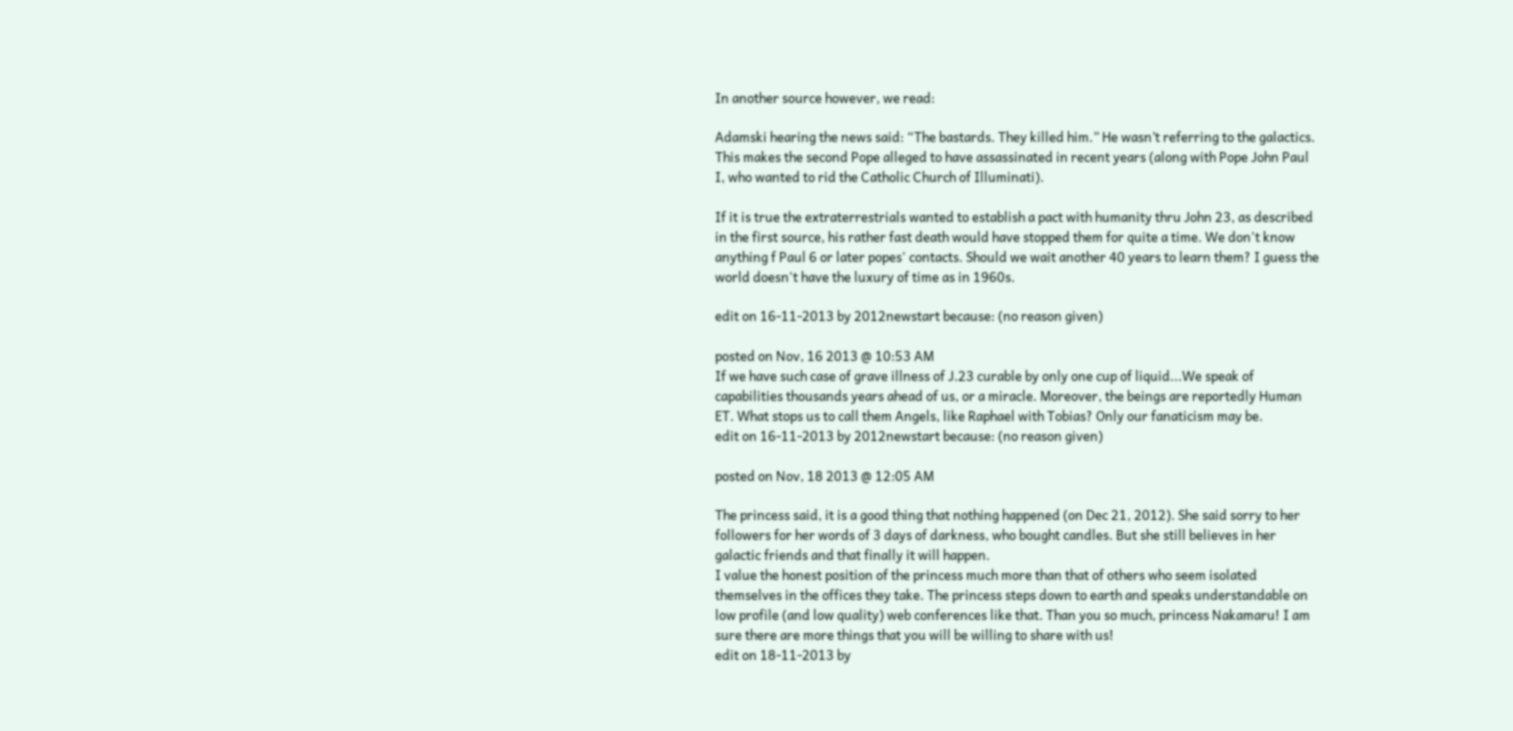In another source however, we read:

Adamski hearing the news said: “The bastards. They killed him.” He wasn’t referring to the galactics. This makes the second Pope alleged to have assassinated in recent years (along with Pope John Paul I, who wanted to rid the Catholic Church of Illuminati).

If it is true the extraterrestrials wanted to establish a pact with humanity thru John 23, as described in the first source, his rather fast death would have stopped them for quite a time. We don't know anything f Paul 6 or later popes' contacts. Should we wait another 40 years to learn them? I guess the world doesn't have the luxury of time as in 1960s.

edit on 16-11-2013 by 2012newstart because: (no reason given)

posted on Nov, 16 2013 @ 10:53 AM
If we have such case of grave illness of J.23 curable by only one cup of liquid...We speak of capabilities thousands years ahead of us, or a miracle. Moreover, the beings are reportedly Human ET. What stops us to call them Angels, like Raphael with Tobias? Only our fanaticism may be.
edit on 16-11-2013 by 2012newstart because: (no reason given)

posted on Nov, 18 2013 @ 12:05 AM

The princess said, it is a good thing that nothing happened (on Dec 21, 2012). She said sorry to her followers for her words of 3 days of darkness, who bought candles. But she still believes in her galactic friends and that finally it will happen.
I value the honest position of the princess much more than that of others who seem isolated themselves in the offices they take. The princess steps down to earth and speaks understandable on low profile (and low quality) web conferences like that. Than you so much, princess Nakamaru! I am sure there are more things that you will be willing to share with us!
edit on 18-11-2013 by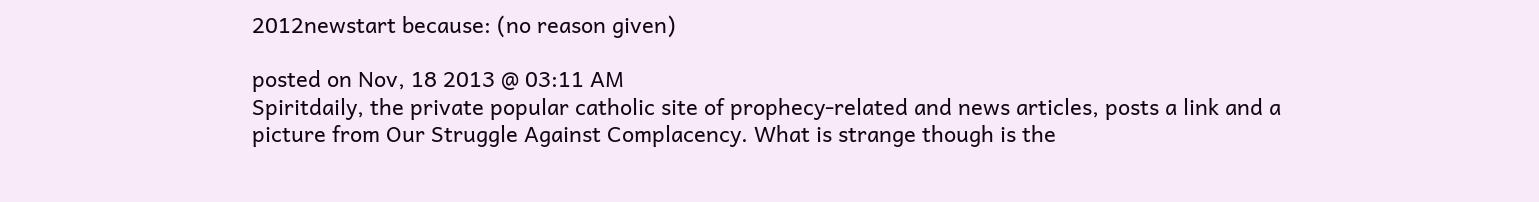2012newstart because: (no reason given)

posted on Nov, 18 2013 @ 03:11 AM
Spiritdaily, the private popular catholic site of prophecy-related and news articles, posts a link and a picture from Our Struggle Against Complacency. What is strange though is the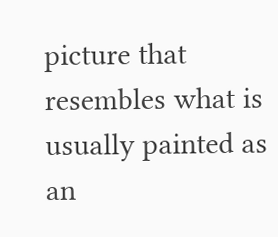picture that resembles what is usually painted as an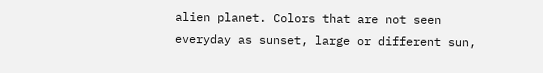alien planet. Colors that are not seen everyday as sunset, large or different sun,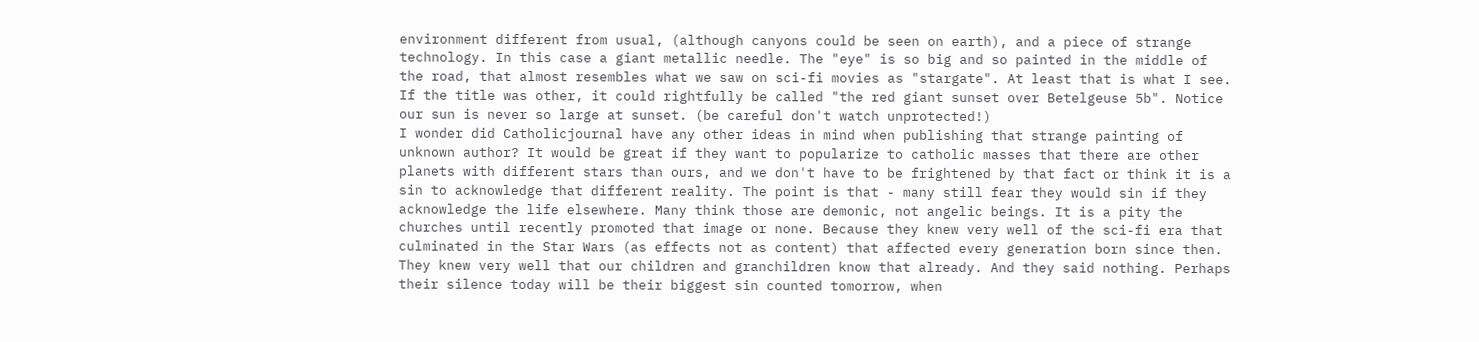environment different from usual, (although canyons could be seen on earth), and a piece of strange technology. In this case a giant metallic needle. The "eye" is so big and so painted in the middle of the road, that almost resembles what we saw on sci-fi movies as "stargate". At least that is what I see. If the title was other, it could rightfully be called "the red giant sunset over Betelgeuse 5b". Notice our sun is never so large at sunset. (be careful don't watch unprotected!)
I wonder did Catholicjournal have any other ideas in mind when publishing that strange painting of unknown author? It would be great if they want to popularize to catholic masses that there are other planets with different stars than ours, and we don't have to be frightened by that fact or think it is a sin to acknowledge that different reality. The point is that - many still fear they would sin if they acknowledge the life elsewhere. Many think those are demonic, not angelic beings. It is a pity the churches until recently promoted that image or none. Because they knew very well of the sci-fi era that culminated in the Star Wars (as effects not as content) that affected every generation born since then. They knew very well that our children and granchildren know that already. And they said nothing. Perhaps their silence today will be their biggest sin counted tomorrow, when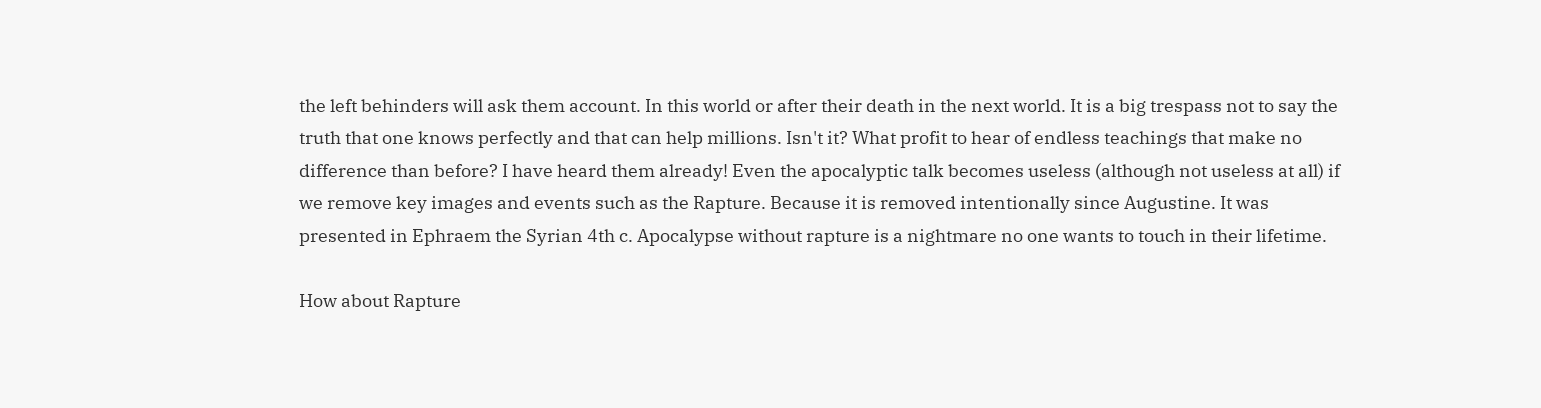the left behinders will ask them account. In this world or after their death in the next world. It is a big trespass not to say the truth that one knows perfectly and that can help millions. Isn't it? What profit to hear of endless teachings that make no difference than before? I have heard them already! Even the apocalyptic talk becomes useless (although not useless at all) if we remove key images and events such as the Rapture. Because it is removed intentionally since Augustine. It was presented in Ephraem the Syrian 4th c. Apocalypse without rapture is a nightmare no one wants to touch in their lifetime.

How about Rapture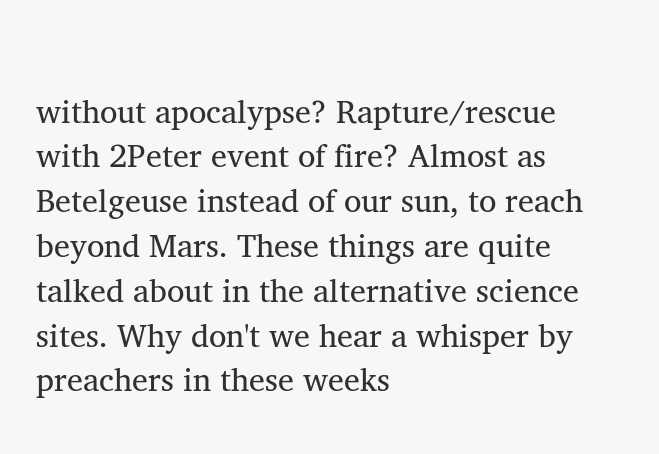without apocalypse? Rapture/rescue with 2Peter event of fire? Almost as Betelgeuse instead of our sun, to reach beyond Mars. These things are quite talked about in the alternative science sites. Why don't we hear a whisper by preachers in these weeks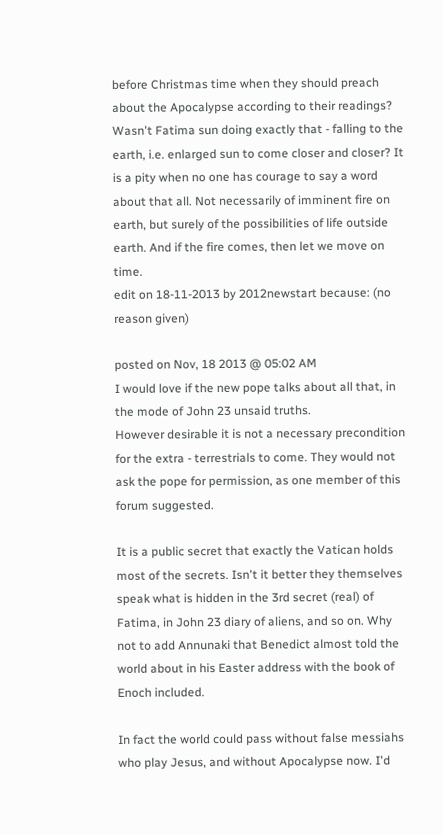before Christmas time when they should preach about the Apocalypse according to their readings? Wasn't Fatima sun doing exactly that - falling to the earth, i.e. enlarged sun to come closer and closer? It is a pity when no one has courage to say a word about that all. Not necessarily of imminent fire on earth, but surely of the possibilities of life outside earth. And if the fire comes, then let we move on time.
edit on 18-11-2013 by 2012newstart because: (no reason given)

posted on Nov, 18 2013 @ 05:02 AM
I would love if the new pope talks about all that, in the mode of John 23 unsaid truths.
However desirable it is not a necessary precondition for the extra - terrestrials to come. They would not ask the pope for permission, as one member of this forum suggested.

It is a public secret that exactly the Vatican holds most of the secrets. Isn't it better they themselves speak what is hidden in the 3rd secret (real) of Fatima, in John 23 diary of aliens, and so on. Why not to add Annunaki that Benedict almost told the world about in his Easter address with the book of Enoch included.

In fact the world could pass without false messiahs who play Jesus, and without Apocalypse now. I'd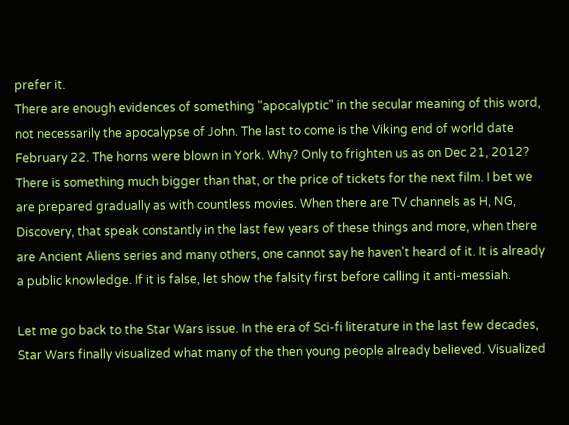prefer it.
There are enough evidences of something "apocalyptic" in the secular meaning of this word, not necessarily the apocalypse of John. The last to come is the Viking end of world date February 22. The horns were blown in York. Why? Only to frighten us as on Dec 21, 2012? There is something much bigger than that, or the price of tickets for the next film. I bet we are prepared gradually as with countless movies. When there are TV channels as H, NG, Discovery, that speak constantly in the last few years of these things and more, when there are Ancient Aliens series and many others, one cannot say he haven't heard of it. It is already a public knowledge. If it is false, let show the falsity first before calling it anti-messiah.

Let me go back to the Star Wars issue. In the era of Sci-fi literature in the last few decades, Star Wars finally visualized what many of the then young people already believed. Visualized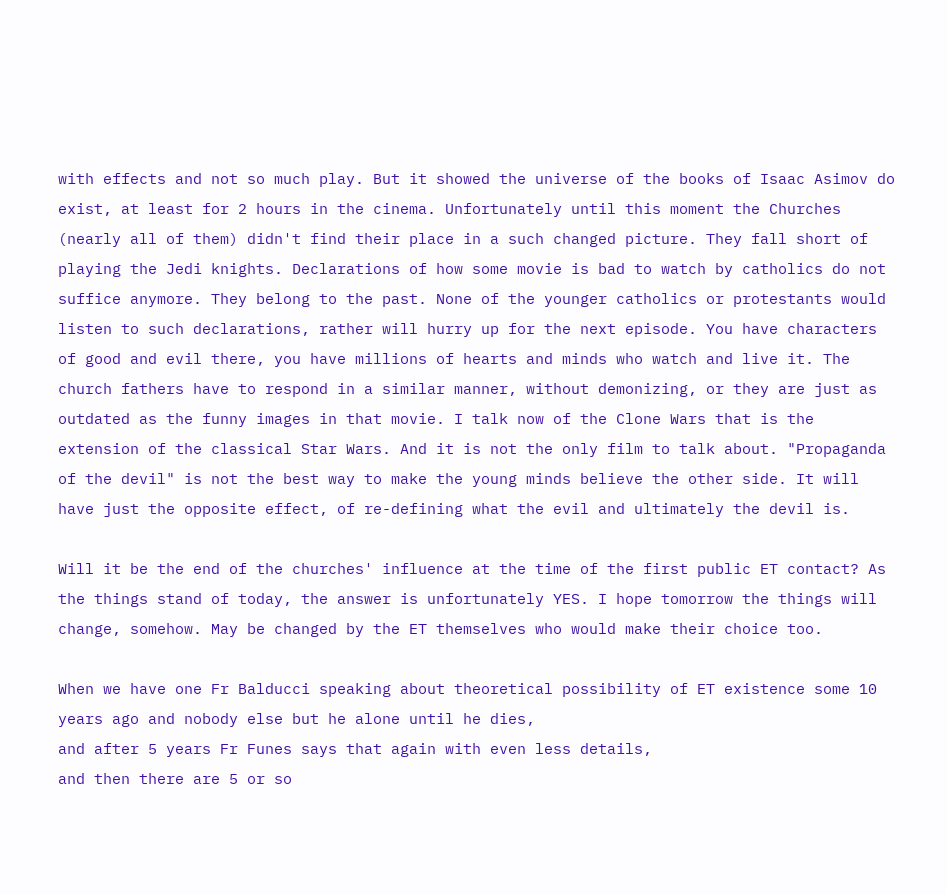with effects and not so much play. But it showed the universe of the books of Isaac Asimov do exist, at least for 2 hours in the cinema. Unfortunately until this moment the Churches (nearly all of them) didn't find their place in a such changed picture. They fall short of playing the Jedi knights. Declarations of how some movie is bad to watch by catholics do not suffice anymore. They belong to the past. None of the younger catholics or protestants would listen to such declarations, rather will hurry up for the next episode. You have characters of good and evil there, you have millions of hearts and minds who watch and live it. The church fathers have to respond in a similar manner, without demonizing, or they are just as outdated as the funny images in that movie. I talk now of the Clone Wars that is the extension of the classical Star Wars. And it is not the only film to talk about. "Propaganda of the devil" is not the best way to make the young minds believe the other side. It will have just the opposite effect, of re-defining what the evil and ultimately the devil is.

Will it be the end of the churches' influence at the time of the first public ET contact? As the things stand of today, the answer is unfortunately YES. I hope tomorrow the things will change, somehow. May be changed by the ET themselves who would make their choice too.

When we have one Fr Balducci speaking about theoretical possibility of ET existence some 10 years ago and nobody else but he alone until he dies,
and after 5 years Fr Funes says that again with even less details,
and then there are 5 or so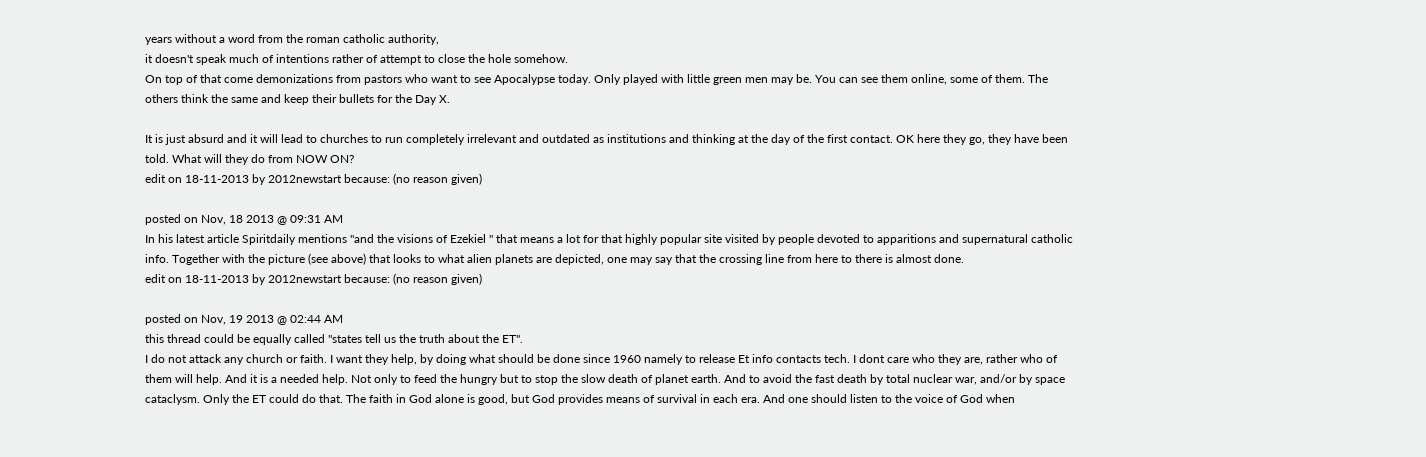years without a word from the roman catholic authority,
it doesn't speak much of intentions rather of attempt to close the hole somehow.
On top of that come demonizations from pastors who want to see Apocalypse today. Only played with little green men may be. You can see them online, some of them. The others think the same and keep their bullets for the Day X.

It is just absurd and it will lead to churches to run completely irrelevant and outdated as institutions and thinking at the day of the first contact. OK here they go, they have been told. What will they do from NOW ON?
edit on 18-11-2013 by 2012newstart because: (no reason given)

posted on Nov, 18 2013 @ 09:31 AM
In his latest article Spiritdaily mentions "and the visions of Ezekiel " that means a lot for that highly popular site visited by people devoted to apparitions and supernatural catholic info. Together with the picture (see above) that looks to what alien planets are depicted, one may say that the crossing line from here to there is almost done.
edit on 18-11-2013 by 2012newstart because: (no reason given)

posted on Nov, 19 2013 @ 02:44 AM
this thread could be equally called "states tell us the truth about the ET".
I do not attack any church or faith. I want they help, by doing what should be done since 1960 namely to release Et info contacts tech. I dont care who they are, rather who of them will help. And it is a needed help. Not only to feed the hungry but to stop the slow death of planet earth. And to avoid the fast death by total nuclear war, and/or by space cataclysm. Only the ET could do that. The faith in God alone is good, but God provides means of survival in each era. And one should listen to the voice of God when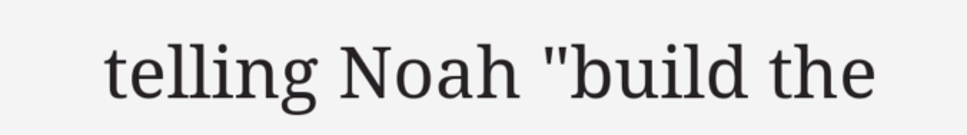telling Noah "build the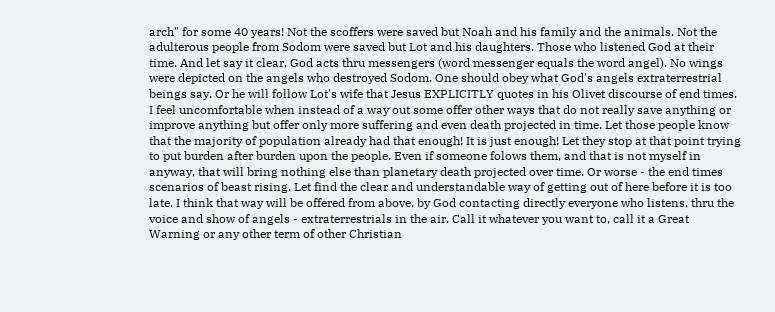arch" for some 40 years! Not the scoffers were saved but Noah and his family and the animals. Not the adulterous people from Sodom were saved but Lot and his daughters. Those who listened God at their time. And let say it clear, God acts thru messengers (word messenger equals the word angel). No wings were depicted on the angels who destroyed Sodom. One should obey what God's angels extraterrestrial beings say. Or he will follow Lot's wife that Jesus EXPLICITLY quotes in his Olivet discourse of end times. I feel uncomfortable when instead of a way out some offer other ways that do not really save anything or improve anything but offer only more suffering and even death projected in time. Let those people know that the majority of population already had that enough! It is just enough! Let they stop at that point trying to put burden after burden upon the people. Even if someone folows them, and that is not myself in anyway, that will bring nothing else than planetary death projected over time. Or worse - the end times scenarios of beast rising. Let find the clear and understandable way of getting out of here before it is too late. I think that way will be offered from above, by God contacting directly everyone who listens, thru the voice and show of angels - extraterrestrials in the air. Call it whatever you want to, call it a Great Warning or any other term of other Christian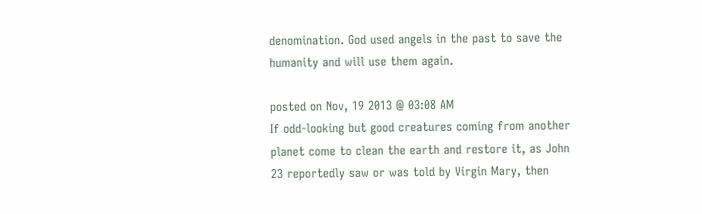denomination. God used angels in the past to save the humanity and will use them again.

posted on Nov, 19 2013 @ 03:08 AM
If odd-looking but good creatures coming from another planet come to clean the earth and restore it, as John 23 reportedly saw or was told by Virgin Mary, then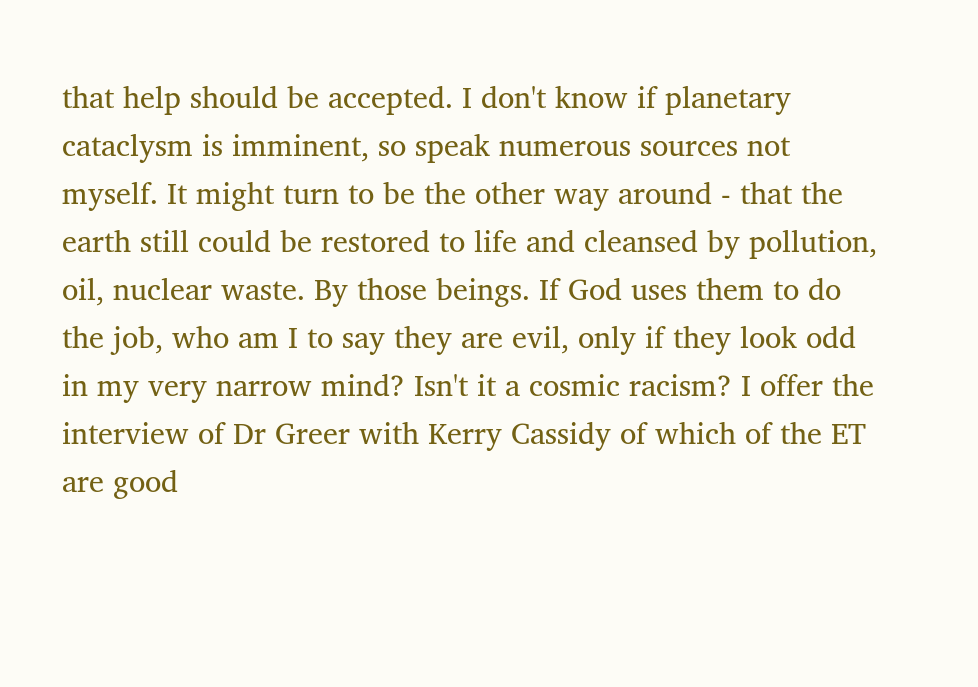that help should be accepted. I don't know if planetary cataclysm is imminent, so speak numerous sources not myself. It might turn to be the other way around - that the earth still could be restored to life and cleansed by pollution, oil, nuclear waste. By those beings. If God uses them to do the job, who am I to say they are evil, only if they look odd in my very narrow mind? Isn't it a cosmic racism? I offer the interview of Dr Greer with Kerry Cassidy of which of the ET are good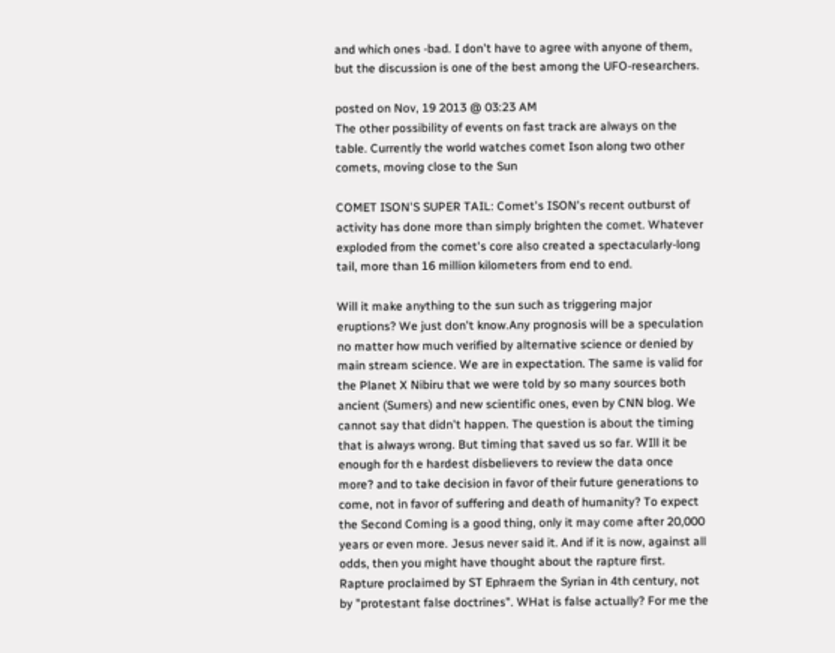and which ones -bad. I don't have to agree with anyone of them, but the discussion is one of the best among the UFO-researchers.

posted on Nov, 19 2013 @ 03:23 AM
The other possibility of events on fast track are always on the table. Currently the world watches comet Ison along two other comets, moving close to the Sun

COMET ISON'S SUPER TAIL: Comet's ISON's recent outburst of activity has done more than simply brighten the comet. Whatever exploded from the comet's core also created a spectacularly-long tail, more than 16 million kilometers from end to end.

Will it make anything to the sun such as triggering major eruptions? We just don't know.Any prognosis will be a speculation no matter how much verified by alternative science or denied by main stream science. We are in expectation. The same is valid for the Planet X Nibiru that we were told by so many sources both ancient (Sumers) and new scientific ones, even by CNN blog. We cannot say that didn't happen. The question is about the timing that is always wrong. But timing that saved us so far. WIll it be enough for th e hardest disbelievers to review the data once more? and to take decision in favor of their future generations to come, not in favor of suffering and death of humanity? To expect the Second Coming is a good thing, only it may come after 20,000 years or even more. Jesus never said it. And if it is now, against all odds, then you might have thought about the rapture first. Rapture proclaimed by ST Ephraem the Syrian in 4th century, not by "protestant false doctrines". WHat is false actually? For me the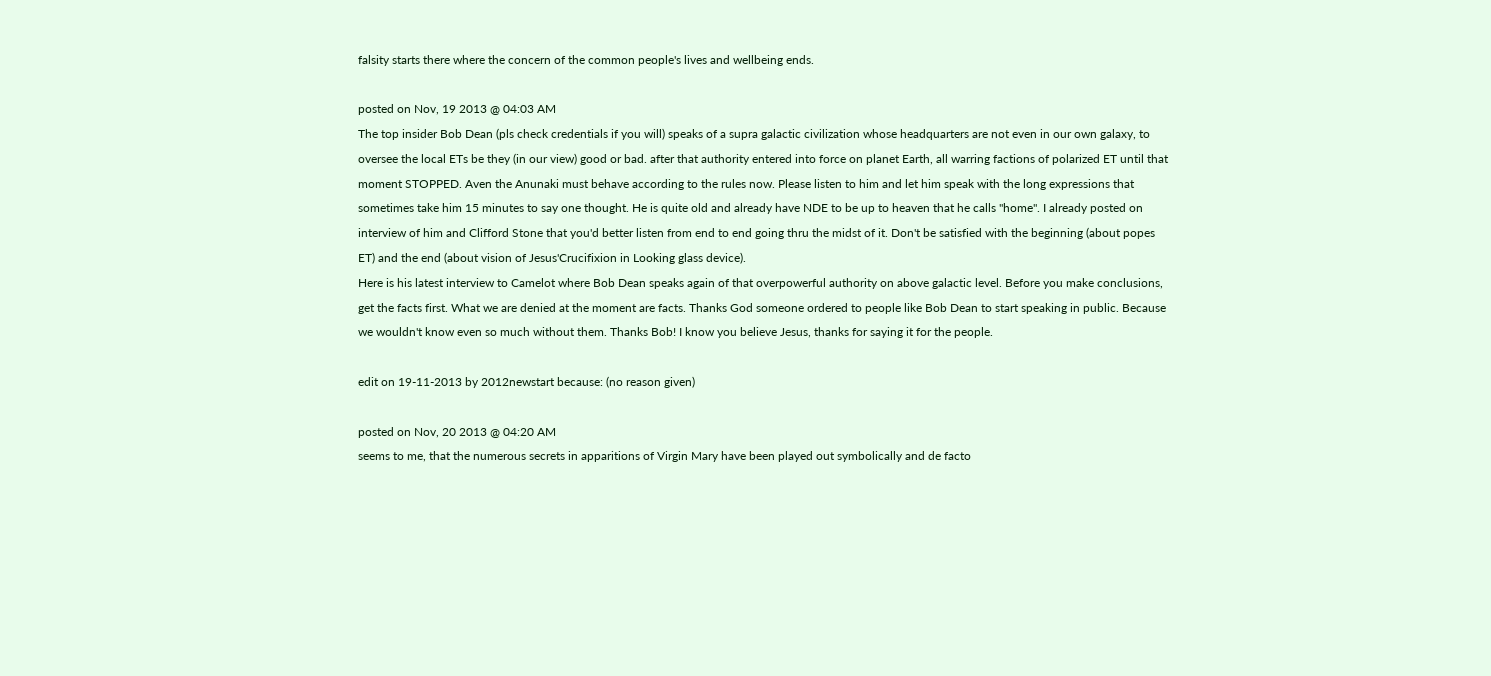falsity starts there where the concern of the common people's lives and wellbeing ends.

posted on Nov, 19 2013 @ 04:03 AM
The top insider Bob Dean (pls check credentials if you will) speaks of a supra galactic civilization whose headquarters are not even in our own galaxy, to oversee the local ETs be they (in our view) good or bad. after that authority entered into force on planet Earth, all warring factions of polarized ET until that moment STOPPED. Aven the Anunaki must behave according to the rules now. Please listen to him and let him speak with the long expressions that sometimes take him 15 minutes to say one thought. He is quite old and already have NDE to be up to heaven that he calls "home". I already posted on interview of him and Clifford Stone that you'd better listen from end to end going thru the midst of it. Don't be satisfied with the beginning (about popes ET) and the end (about vision of Jesus'Crucifixion in Looking glass device).
Here is his latest interview to Camelot where Bob Dean speaks again of that overpowerful authority on above galactic level. Before you make conclusions, get the facts first. What we are denied at the moment are facts. Thanks God someone ordered to people like Bob Dean to start speaking in public. Because we wouldn't know even so much without them. Thanks Bob! I know you believe Jesus, thanks for saying it for the people.

edit on 19-11-2013 by 2012newstart because: (no reason given)

posted on Nov, 20 2013 @ 04:20 AM
seems to me, that the numerous secrets in apparitions of Virgin Mary have been played out symbolically and de facto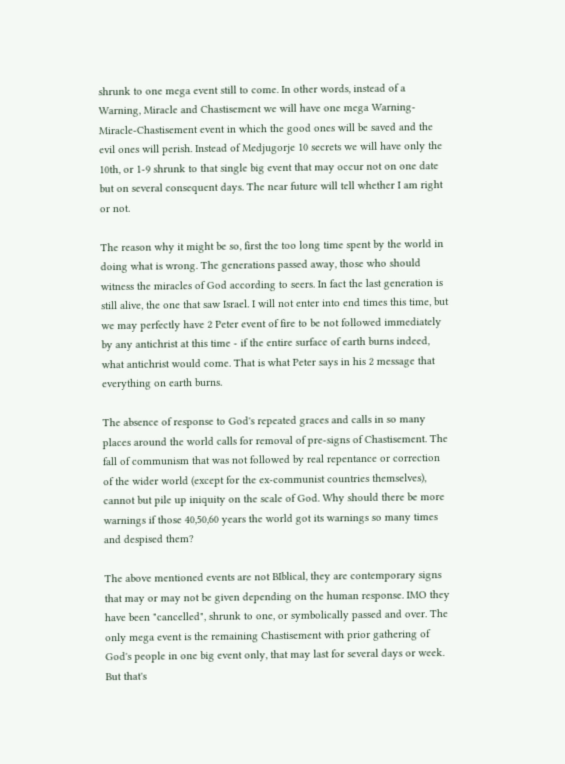shrunk to one mega event still to come. In other words, instead of a Warning, Miracle and Chastisement we will have one mega Warning-Miracle-Chastisement event in which the good ones will be saved and the evil ones will perish. Instead of Medjugorje 10 secrets we will have only the 10th, or 1-9 shrunk to that single big event that may occur not on one date but on several consequent days. The near future will tell whether I am right or not.

The reason why it might be so, first the too long time spent by the world in doing what is wrong. The generations passed away, those who should witness the miracles of God according to seers. In fact the last generation is still alive, the one that saw Israel. I will not enter into end times this time, but we may perfectly have 2 Peter event of fire to be not followed immediately by any antichrist at this time - if the entire surface of earth burns indeed, what antichrist would come. That is what Peter says in his 2 message that everything on earth burns.

The absence of response to God's repeated graces and calls in so many places around the world calls for removal of pre-signs of Chastisement. The fall of communism that was not followed by real repentance or correction of the wider world (except for the ex-communist countries themselves), cannot but pile up iniquity on the scale of God. Why should there be more warnings if those 40,50,60 years the world got its warnings so many times and despised them?

The above mentioned events are not BIblical, they are contemporary signs that may or may not be given depending on the human response. IMO they have been "cancelled", shrunk to one, or symbolically passed and over. The only mega event is the remaining Chastisement with prior gathering of God's people in one big event only, that may last for several days or week. But that's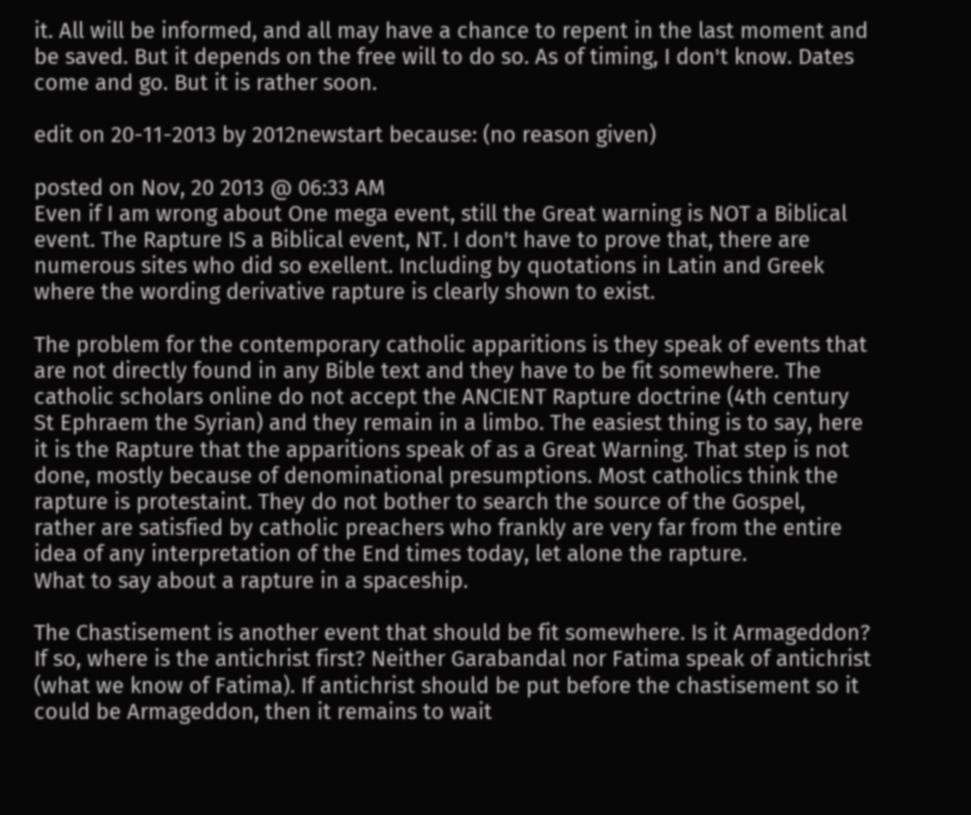it. All will be informed, and all may have a chance to repent in the last moment and be saved. But it depends on the free will to do so. As of timing, I don't know. Dates come and go. But it is rather soon.

edit on 20-11-2013 by 2012newstart because: (no reason given)

posted on Nov, 20 2013 @ 06:33 AM
Even if I am wrong about One mega event, still the Great warning is NOT a Biblical event. The Rapture IS a Biblical event, NT. I don't have to prove that, there are numerous sites who did so exellent. Including by quotations in Latin and Greek where the wording derivative rapture is clearly shown to exist.

The problem for the contemporary catholic apparitions is they speak of events that are not directly found in any Bible text and they have to be fit somewhere. The catholic scholars online do not accept the ANCIENT Rapture doctrine (4th century St Ephraem the Syrian) and they remain in a limbo. The easiest thing is to say, here it is the Rapture that the apparitions speak of as a Great Warning. That step is not done, mostly because of denominational presumptions. Most catholics think the rapture is protestaint. They do not bother to search the source of the Gospel, rather are satisfied by catholic preachers who frankly are very far from the entire idea of any interpretation of the End times today, let alone the rapture.
What to say about a rapture in a spaceship.

The Chastisement is another event that should be fit somewhere. Is it Armageddon? If so, where is the antichrist first? Neither Garabandal nor Fatima speak of antichrist (what we know of Fatima). If antichrist should be put before the chastisement so it could be Armageddon, then it remains to wait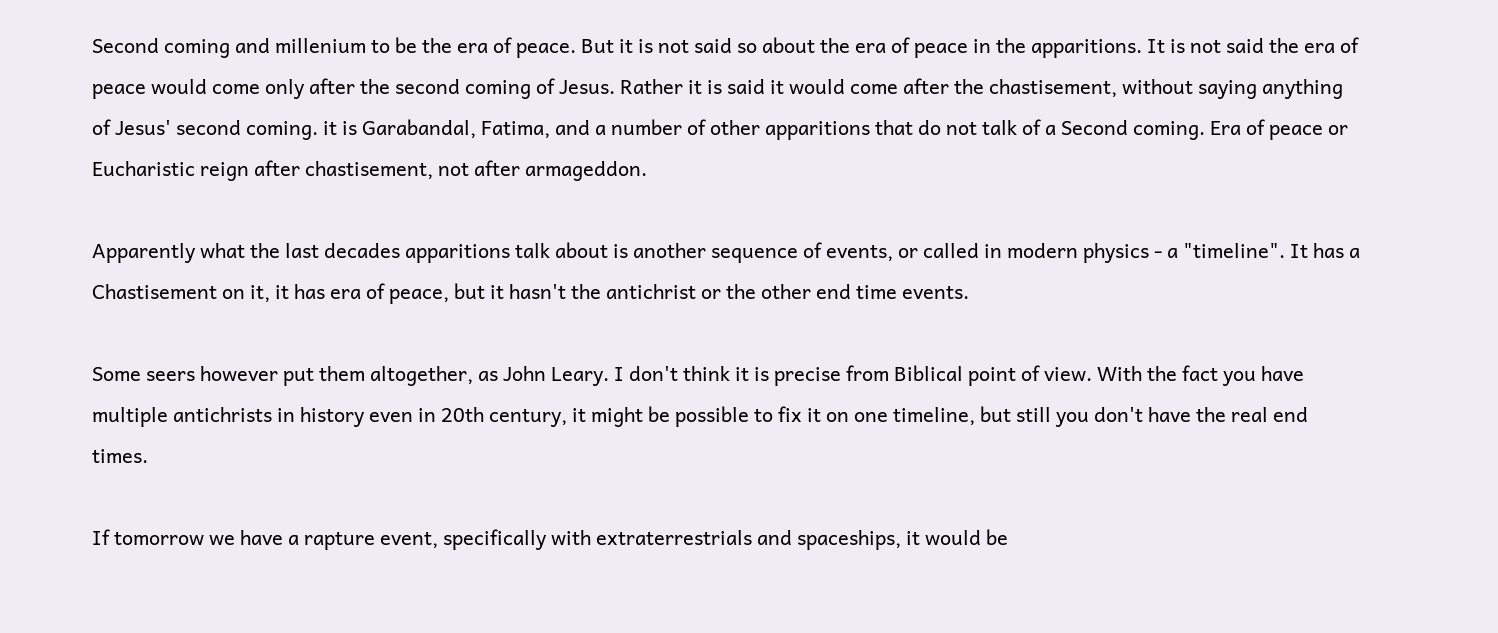Second coming and millenium to be the era of peace. But it is not said so about the era of peace in the apparitions. It is not said the era of peace would come only after the second coming of Jesus. Rather it is said it would come after the chastisement, without saying anything of Jesus' second coming. it is Garabandal, Fatima, and a number of other apparitions that do not talk of a Second coming. Era of peace or Eucharistic reign after chastisement, not after armageddon.

Apparently what the last decades apparitions talk about is another sequence of events, or called in modern physics - a "timeline". It has a Chastisement on it, it has era of peace, but it hasn't the antichrist or the other end time events.

Some seers however put them altogether, as John Leary. I don't think it is precise from Biblical point of view. With the fact you have multiple antichrists in history even in 20th century, it might be possible to fix it on one timeline, but still you don't have the real end times.

If tomorrow we have a rapture event, specifically with extraterrestrials and spaceships, it would be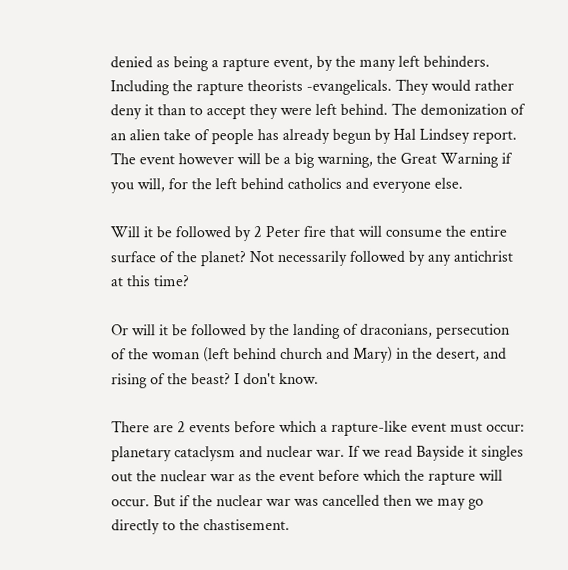denied as being a rapture event, by the many left behinders. Including the rapture theorists -evangelicals. They would rather deny it than to accept they were left behind. The demonization of an alien take of people has already begun by Hal Lindsey report. The event however will be a big warning, the Great Warning if you will, for the left behind catholics and everyone else.

Will it be followed by 2 Peter fire that will consume the entire surface of the planet? Not necessarily followed by any antichrist at this time?

Or will it be followed by the landing of draconians, persecution of the woman (left behind church and Mary) in the desert, and rising of the beast? I don't know.

There are 2 events before which a rapture-like event must occur: planetary cataclysm and nuclear war. If we read Bayside it singles out the nuclear war as the event before which the rapture will occur. But if the nuclear war was cancelled then we may go directly to the chastisement.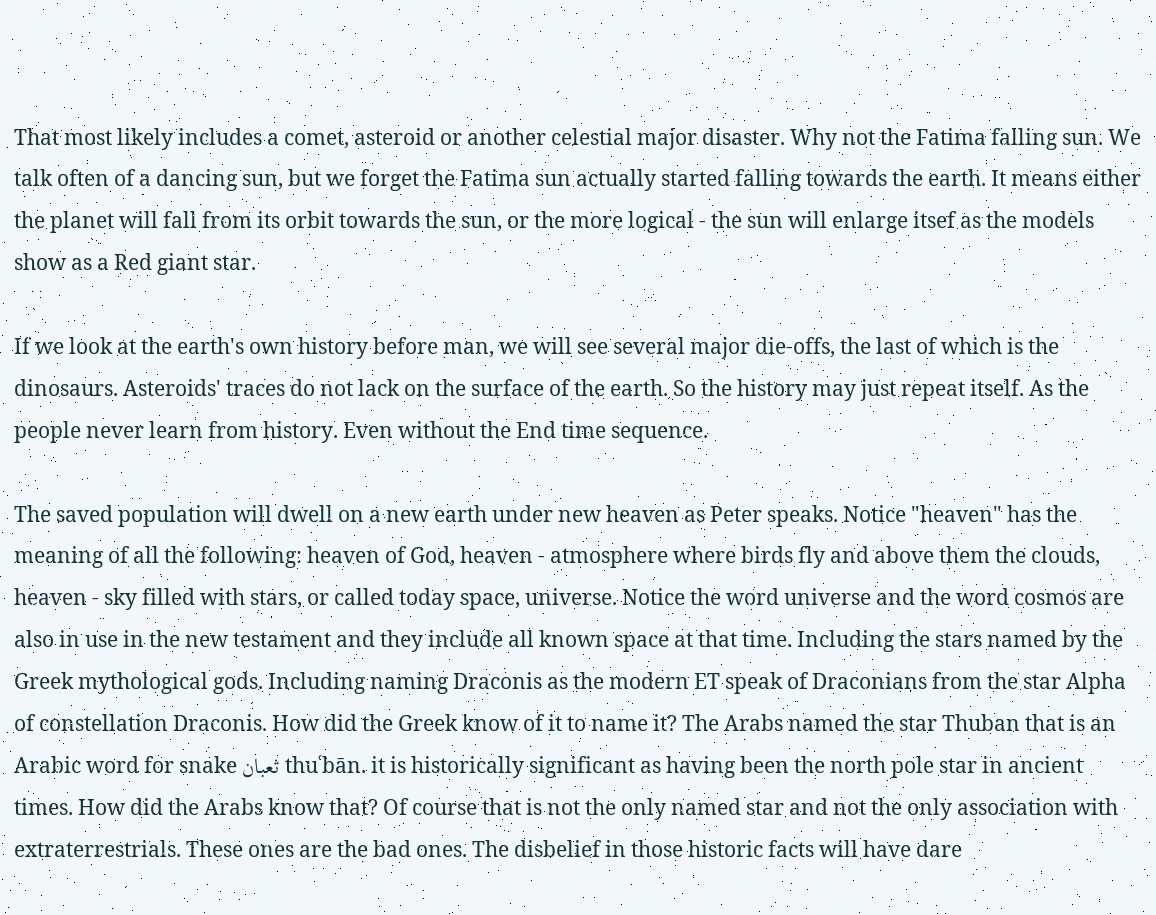That most likely includes a comet, asteroid or another celestial major disaster. Why not the Fatima falling sun. We talk often of a dancing sun, but we forget the Fatima sun actually started falling towards the earth. It means either the planet will fall from its orbit towards the sun, or the more logical - the sun will enlarge itsef as the models show as a Red giant star.

If we look at the earth's own history before man, we will see several major die-offs, the last of which is the dinosaurs. Asteroids' traces do not lack on the surface of the earth. So the history may just repeat itself. As the people never learn from history. Even without the End time sequence.

The saved population will dwell on a new earth under new heaven as Peter speaks. Notice "heaven" has the meaning of all the following: heaven of God, heaven - atmosphere where birds fly and above them the clouds, heaven - sky filled with stars, or called today space, universe. Notice the word universe and the word cosmos are also in use in the new testament and they include all known space at that time. Including the stars named by the Greek mythological gods. Including naming Draconis as the modern ET speak of Draconians from the star Alpha of constellation Draconis. How did the Greek know of it to name it? The Arabs named the star Thuban that is an Arabic word for snake ثعبان thuʿbān. it is historically significant as having been the north pole star in ancient times. How did the Arabs know that? Of course that is not the only named star and not the only association with extraterrestrials. These ones are the bad ones. The disbelief in those historic facts will have dare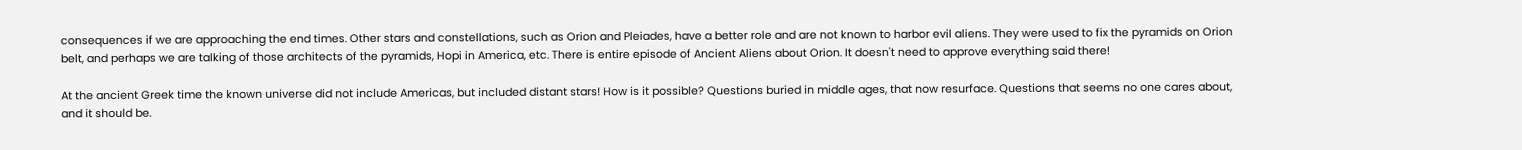consequences if we are approaching the end times. Other stars and constellations, such as Orion and Pleiades, have a better role and are not known to harbor evil aliens. They were used to fix the pyramids on Orion belt, and perhaps we are talking of those architects of the pyramids, Hopi in America, etc. There is entire episode of Ancient Aliens about Orion. It doesn't need to approve everything said there!

At the ancient Greek time the known universe did not include Americas, but included distant stars! How is it possible? Questions buried in middle ages, that now resurface. Questions that seems no one cares about, and it should be.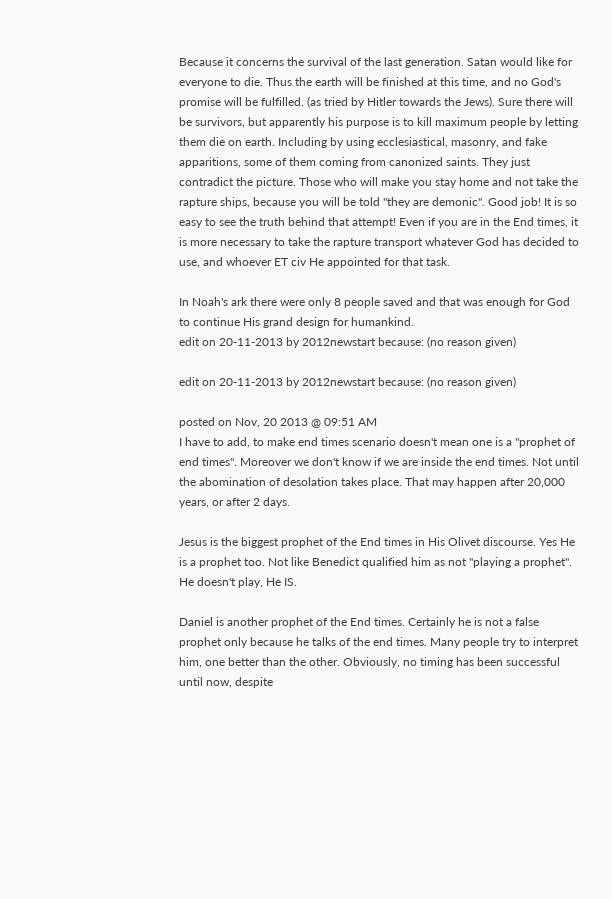Because it concerns the survival of the last generation. Satan would like for everyone to die. Thus the earth will be finished at this time, and no God's promise will be fulfilled. (as tried by Hitler towards the Jews). Sure there will be survivors, but apparently his purpose is to kill maximum people by letting them die on earth. Including by using ecclesiastical, masonry, and fake apparitions, some of them coming from canonized saints. They just contradict the picture. Those who will make you stay home and not take the rapture ships, because you will be told "they are demonic". Good job! It is so easy to see the truth behind that attempt! Even if you are in the End times, it is more necessary to take the rapture transport whatever God has decided to use, and whoever ET civ He appointed for that task.

In Noah's ark there were only 8 people saved and that was enough for God to continue His grand design for humankind.
edit on 20-11-2013 by 2012newstart because: (no reason given)

edit on 20-11-2013 by 2012newstart because: (no reason given)

posted on Nov, 20 2013 @ 09:51 AM
I have to add, to make end times scenario doesn't mean one is a "prophet of end times". Moreover we don't know if we are inside the end times. Not until the abomination of desolation takes place. That may happen after 20,000 years, or after 2 days.

Jesus is the biggest prophet of the End times in His Olivet discourse. Yes He is a prophet too. Not like Benedict qualified him as not "playing a prophet". He doesn't play, He IS.

Daniel is another prophet of the End times. Certainly he is not a false prophet only because he talks of the end times. Many people try to interpret him, one better than the other. Obviously, no timing has been successful until now, despite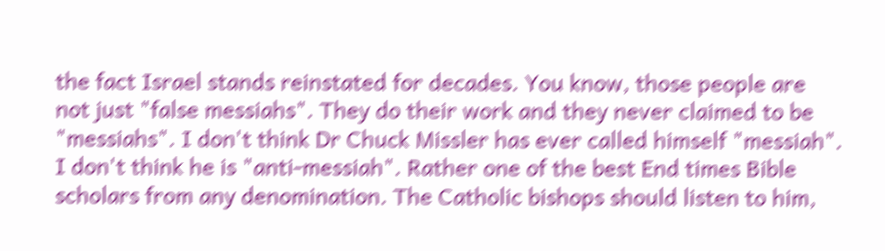the fact Israel stands reinstated for decades. You know, those people are not just "false messiahs". They do their work and they never claimed to be "messiahs". I don't think Dr Chuck Missler has ever called himself "messiah". I don't think he is "anti-messiah". Rather one of the best End times Bible scholars from any denomination. The Catholic bishops should listen to him,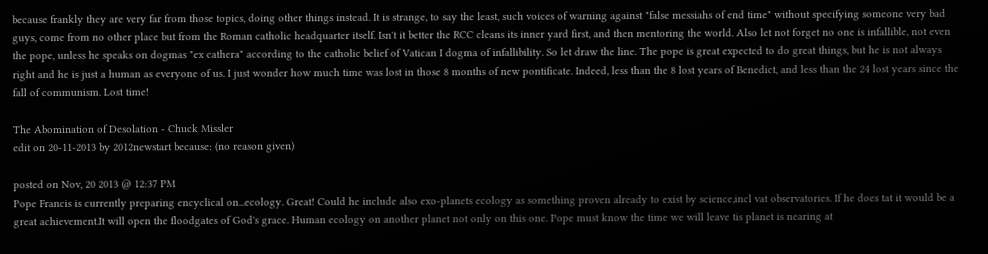because frankly they are very far from those topics, doing other things instead. It is strange, to say the least, such voices of warning against "false messiahs of end time" without specifying someone very bad guys, come from no other place but from the Roman catholic headquarter itself. Isn't it better the RCC cleans its inner yard first, and then mentoring the world. Also let not forget no one is infallible, not even the pope, unless he speaks on dogmas "ex cathera" according to the catholic belief of Vatican I dogma of infallibility. So let draw the line. The pope is great expected to do great things, but he is not always right and he is just a human as everyone of us. I just wonder how much time was lost in those 8 months of new pontificate. Indeed, less than the 8 lost years of Benedict, and less than the 24 lost years since the fall of communism. Lost time!

The Abomination of Desolation - Chuck Missler
edit on 20-11-2013 by 2012newstart because: (no reason given)

posted on Nov, 20 2013 @ 12:37 PM
Pope Francis is currently preparing encyclical on...ecology. Great! Could he include also exo-planets ecology as something proven already to exist by science,incl vat observatories. If he does tat it would be a great achievement.It will open the floodgates of God's grace. Human ecology on another planet not only on this one. Pope must know the time we will leave tis planet is nearing at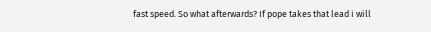fast speed. So what afterwards? If pope takes that lead i will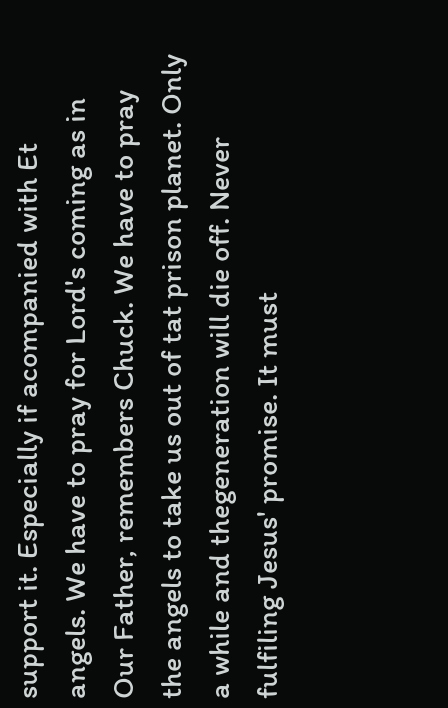support it. Especially if acompanied with Et angels. We have to pray for Lord's coming as in Our Father, remembers Chuck. We have to pray the angels to take us out of tat prison planet. Only a while and thegeneration will die off. Never fulfiling Jesus' promise. It must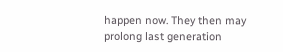happen now. They then may prolong last generation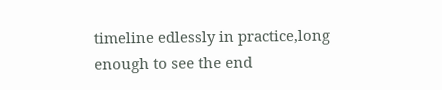timeline edlessly in practice,long enough to see the end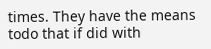times. They have the means todo that if did with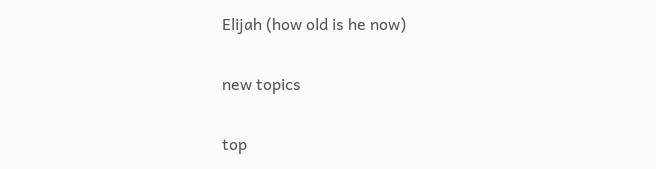Elijah (how old is he now)

new topics

top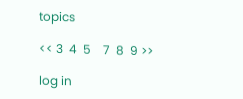topics

<< 3  4  5    7  8  9 >>

log in